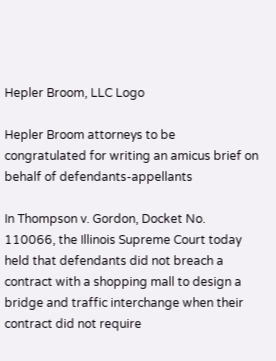Hepler Broom, LLC Logo

Hepler Broom attorneys to be congratulated for writing an amicus brief on behalf of defendants-appellants

In Thompson v. Gordon, Docket No. 110066, the Illinois Supreme Court today held that defendants did not breach a contract with a shopping mall to design a bridge and traffic interchange when their contract did not require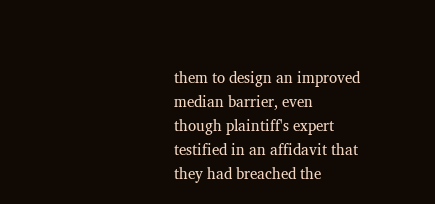them to design an improved median barrier, even though plaintiff's expert testified in an affidavit that they had breached the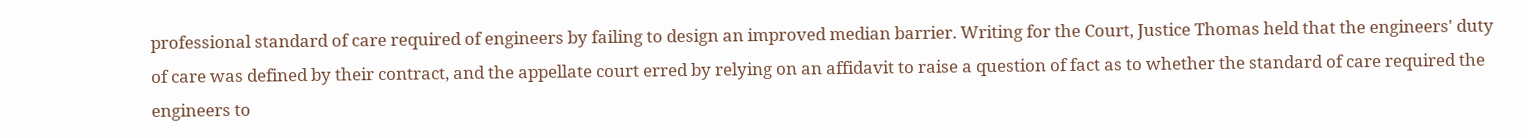professional standard of care required of engineers by failing to design an improved median barrier. Writing for the Court, Justice Thomas held that the engineers' duty of care was defined by their contract, and the appellate court erred by relying on an affidavit to raise a question of fact as to whether the standard of care required the engineers to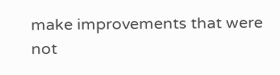make improvements that were not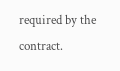required by the contract.